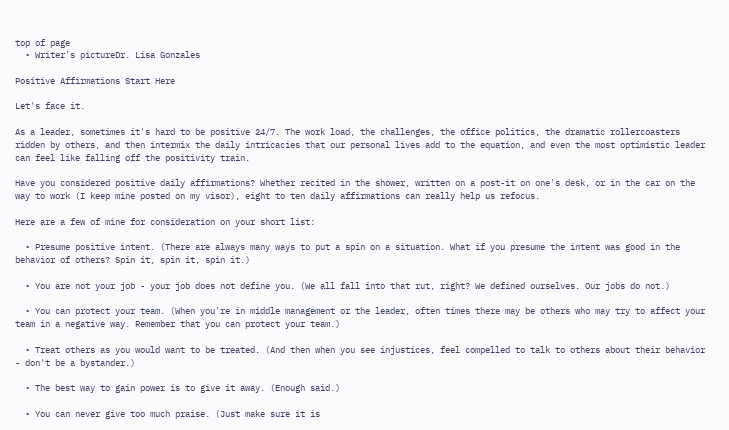top of page
  • Writer's pictureDr. Lisa Gonzales

Positive Affirmations Start Here

Let's face it.

As a leader, sometimes it's hard to be positive 24/7. The work load, the challenges, the office politics, the dramatic rollercoasters ridden by others, and then intermix the daily intricacies that our personal lives add to the equation, and even the most optimistic leader can feel like falling off the positivity train.

Have you considered positive daily affirmations? Whether recited in the shower, written on a post-it on one's desk, or in the car on the way to work (I keep mine posted on my visor), eight to ten daily affirmations can really help us refocus.

Here are a few of mine for consideration on your short list:

  • Presume positive intent. (There are always many ways to put a spin on a situation. What if you presume the intent was good in the behavior of others? Spin it, spin it, spin it.)

  • You are not your job - your job does not define you. (We all fall into that rut, right? We defined ourselves. Our jobs do not.)

  • You can protect your team. (When you're in middle management or the leader, often times there may be others who may try to affect your team in a negative way. Remember that you can protect your team.)

  • Treat others as you would want to be treated. (And then when you see injustices, feel compelled to talk to others about their behavior - don't be a bystander.)

  • The best way to gain power is to give it away. (Enough said.)

  • You can never give too much praise. (Just make sure it is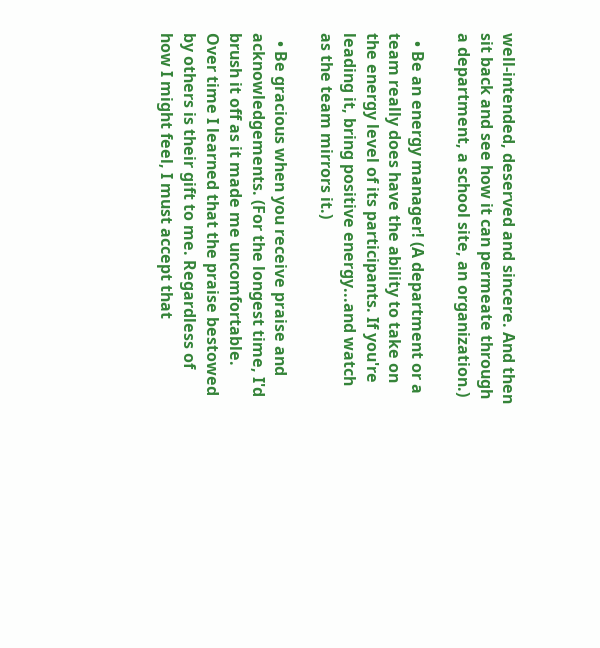well-intended, deserved and sincere. And then sit back and see how it can permeate through a department, a school site, an organization.)

  • Be an energy manager! (A department or a team really does have the ability to take on the energy level of its participants. If you're leading it, bring positive energy...and watch as the team mirrors it.)

  • Be gracious when you receive praise and acknowledgements. (For the longest time, I'd brush it off as it made me uncomfortable. Over time I learned that the praise bestowed by others is their gift to me. Regardless of how I might feel, I must accept that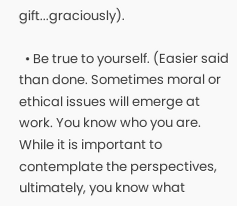gift...graciously).

  • Be true to yourself. (Easier said than done. Sometimes moral or ethical issues will emerge at work. You know who you are. While it is important to contemplate the perspectives, ultimately, you know what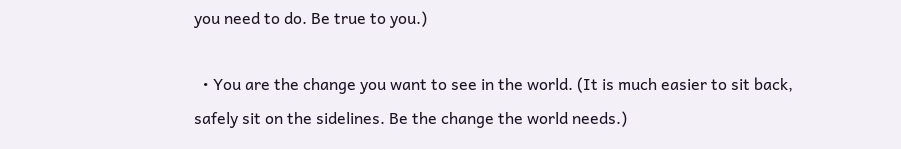you need to do. Be true to you.)

  • You are the change you want to see in the world. (It is much easier to sit back, safely sit on the sidelines. Be the change the world needs.)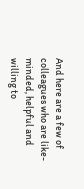And here are a few of colleagues who are like-minded, helpful and willing to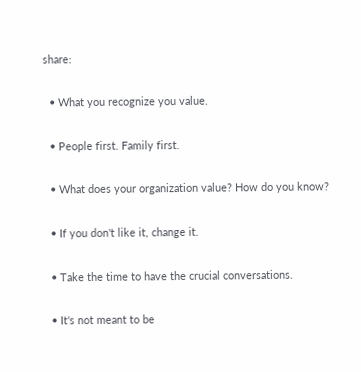share:

  • What you recognize you value.

  • People first. Family first.

  • What does your organization value? How do you know?

  • If you don't like it, change it.

  • Take the time to have the crucial conversations.

  • It's not meant to be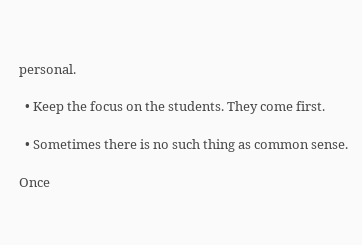personal.

  • Keep the focus on the students. They come first.

  • Sometimes there is no such thing as common sense.

Once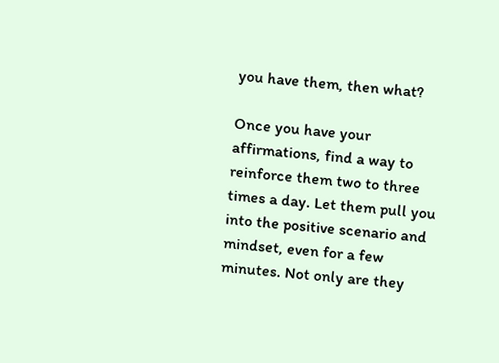you have them, then what?

Once you have your affirmations, find a way to reinforce them two to three times a day. Let them pull you into the positive scenario and mindset, even for a few minutes. Not only are they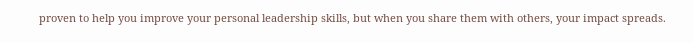proven to help you improve your personal leadership skills, but when you share them with others, your impact spreads.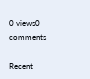0 views0 comments

Recent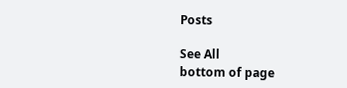Posts

See All
bottom of page